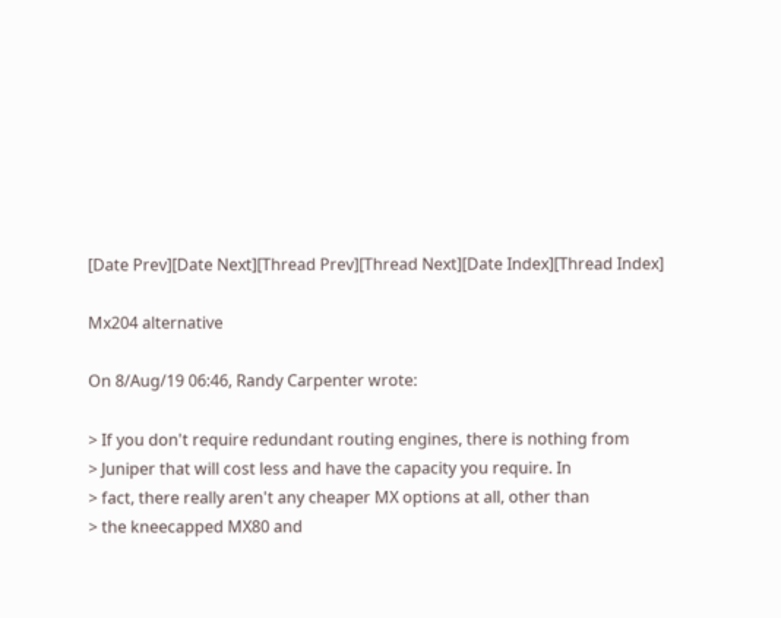[Date Prev][Date Next][Thread Prev][Thread Next][Date Index][Thread Index]

Mx204 alternative

On 8/Aug/19 06:46, Randy Carpenter wrote:

> If you don't require redundant routing engines, there is nothing from
> Juniper that will cost less and have the capacity you require. In
> fact, there really aren't any cheaper MX options at all, other than
> the kneecapped MX80 and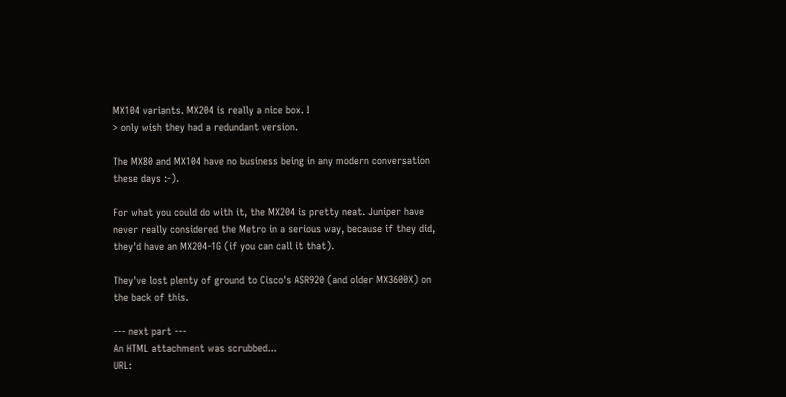MX104 variants. MX204 is really a nice box. I
> only wish they had a redundant version.

The MX80 and MX104 have no business being in any modern conversation
these days :-).

For what you could do with it, the MX204 is pretty neat. Juniper have
never really considered the Metro in a serious way, because if they did,
they'd have an MX204-1G (if you can call it that).

They've lost plenty of ground to Cisco's ASR920 (and older MX3600X) on
the back of this.

--- next part ---
An HTML attachment was scrubbed...
URL: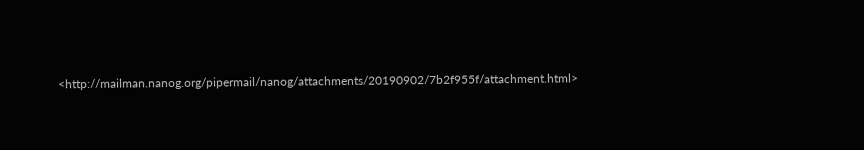<http://mailman.nanog.org/pipermail/nanog/attachments/20190902/7b2f955f/attachment.html>